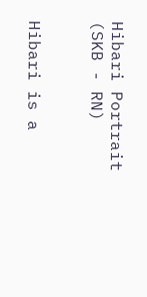Hibari Portrait (SKB - RN)


Hibari is a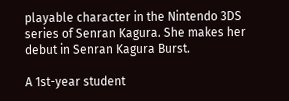playable character in the Nintendo 3DS series of Senran Kagura. She makes her debut in Senran Kagura Burst.

A 1st-year student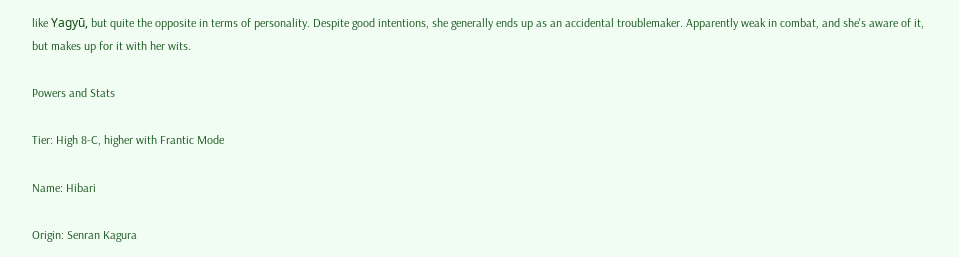like Yagyū, but quite the opposite in terms of personality. Despite good intentions, she generally ends up as an accidental troublemaker. Apparently weak in combat, and she's aware of it, but makes up for it with her wits.

Powers and Stats

Tier: High 8-C, higher with Frantic Mode

Name: Hibari

Origin: Senran Kagura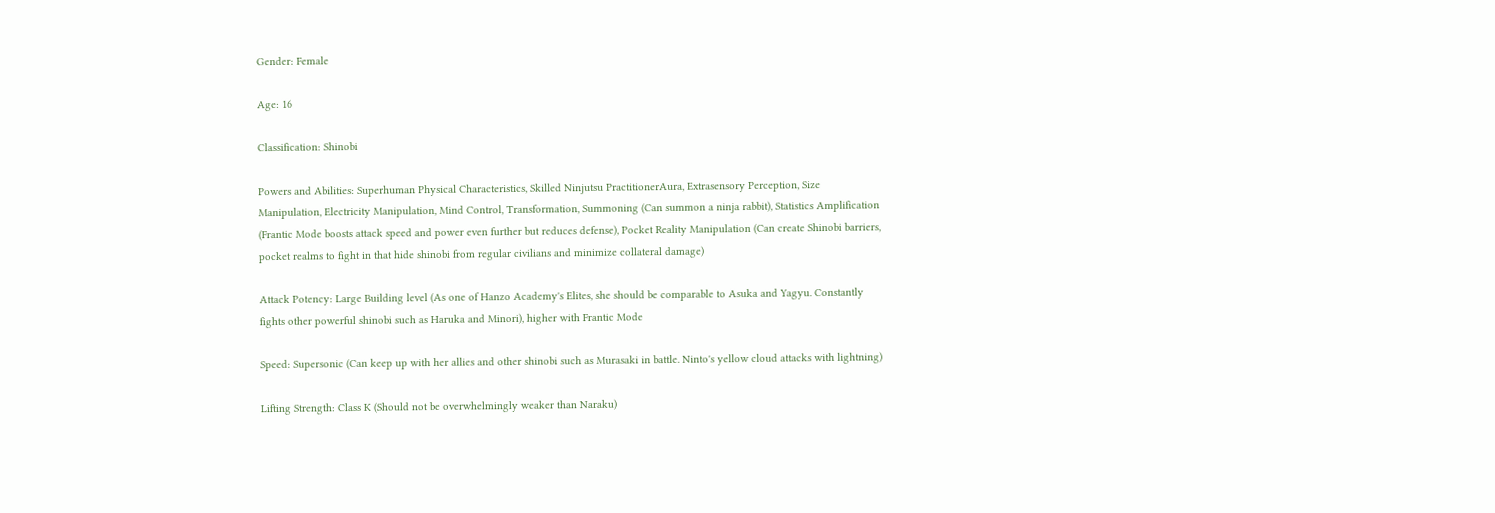Gender: Female

Age: 16

Classification: Shinobi

Powers and Abilities: Superhuman Physical Characteristics, Skilled Ninjutsu PractitionerAura, Extrasensory Perception, Size Manipulation, Electricity Manipulation, Mind Control, Transformation, Summoning (Can summon a ninja rabbit), Statistics Amplification (Frantic Mode boosts attack speed and power even further but reduces defense), Pocket Reality Manipulation (Can create Shinobi barriers, pocket realms to fight in that hide shinobi from regular civilians and minimize collateral damage)

Attack Potency: Large Building level (As one of Hanzo Academy's Elites, she should be comparable to Asuka and Yagyu. Constantly fights other powerful shinobi such as Haruka and Minori), higher with Frantic Mode

Speed: Supersonic (Can keep up with her allies and other shinobi such as Murasaki in battle. Ninto's yellow cloud attacks with lightning)

Lifting Strength: Class K (Should not be overwhelmingly weaker than Naraku)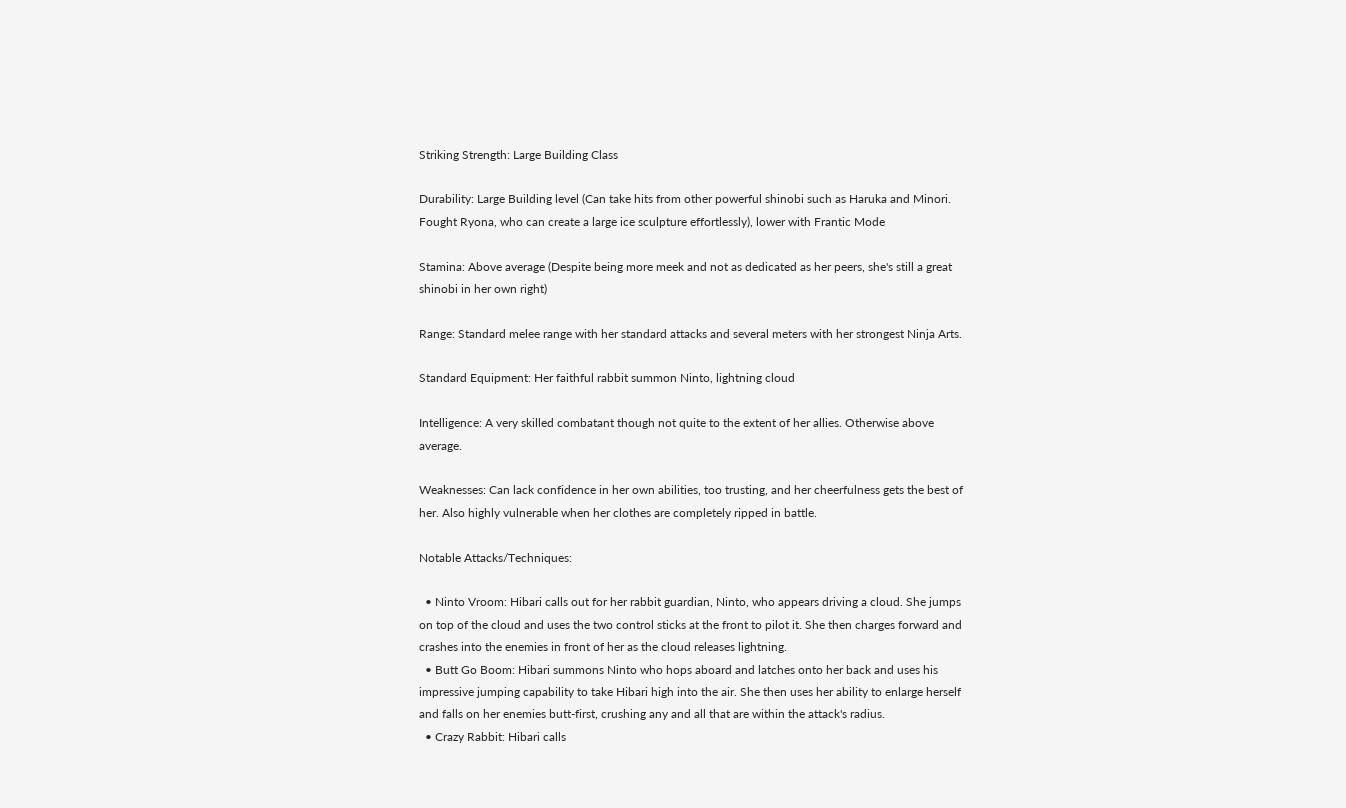Striking Strength: Large Building Class

Durability: Large Building level (Can take hits from other powerful shinobi such as Haruka and Minori. Fought Ryona, who can create a large ice sculpture effortlessly), lower with Frantic Mode

Stamina: Above average (Despite being more meek and not as dedicated as her peers, she's still a great shinobi in her own right)

Range: Standard melee range with her standard attacks and several meters with her strongest Ninja Arts.

Standard Equipment: Her faithful rabbit summon Ninto, lightning cloud

Intelligence: A very skilled combatant though not quite to the extent of her allies. Otherwise above average.

Weaknesses: Can lack confidence in her own abilities, too trusting, and her cheerfulness gets the best of her. Also highly vulnerable when her clothes are completely ripped in battle.

Notable Attacks/Techniques:

  • Ninto Vroom: Hibari calls out for her rabbit guardian, Ninto, who appears driving a cloud. She jumps on top of the cloud and uses the two control sticks at the front to pilot it. She then charges forward and crashes into the enemies in front of her as the cloud releases lightning.
  • Butt Go Boom: Hibari summons Ninto who hops aboard and latches onto her back and uses his impressive jumping capability to take Hibari high into the air. She then uses her ability to enlarge herself and falls on her enemies butt-first, crushing any and all that are within the attack's radius.
  • Crazy Rabbit: Hibari calls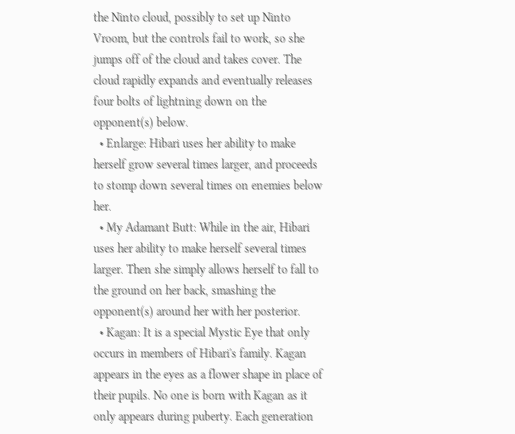the Ninto cloud, possibly to set up Ninto Vroom, but the controls fail to work, so she jumps off of the cloud and takes cover. The cloud rapidly expands and eventually releases four bolts of lightning down on the opponent(s) below.
  • Enlarge: Hibari uses her ability to make herself grow several times larger, and proceeds to stomp down several times on enemies below her.
  • My Adamant Butt: While in the air, Hibari uses her ability to make herself several times larger. Then she simply allows herself to fall to the ground on her back, smashing the opponent(s) around her with her posterior.
  • Kagan: It is a special Mystic Eye that only occurs in members of Hibari's family. Kagan appears in the eyes as a flower shape in place of their pupils. No one is born with Kagan as it only appears during puberty. Each generation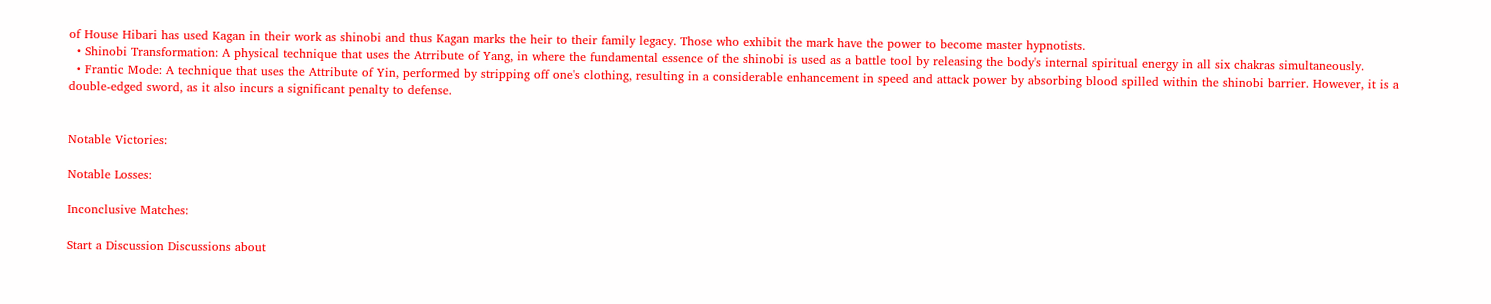of House Hibari has used Kagan in their work as shinobi and thus Kagan marks the heir to their family legacy. Those who exhibit the mark have the power to become master hypnotists.
  • Shinobi Transformation: A physical technique that uses the Atrribute of Yang, in where the fundamental essence of the shinobi is used as a battle tool by releasing the body's internal spiritual energy in all six chakras simultaneously.
  • Frantic Mode: A technique that uses the Attribute of Yin, performed by stripping off one's clothing, resulting in a considerable enhancement in speed and attack power by absorbing blood spilled within the shinobi barrier. However, it is a double-edged sword, as it also incurs a significant penalty to defense.


Notable Victories:

Notable Losses:

Inconclusive Matches:

Start a Discussion Discussions about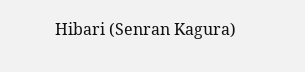Hibari (Senran Kagura)